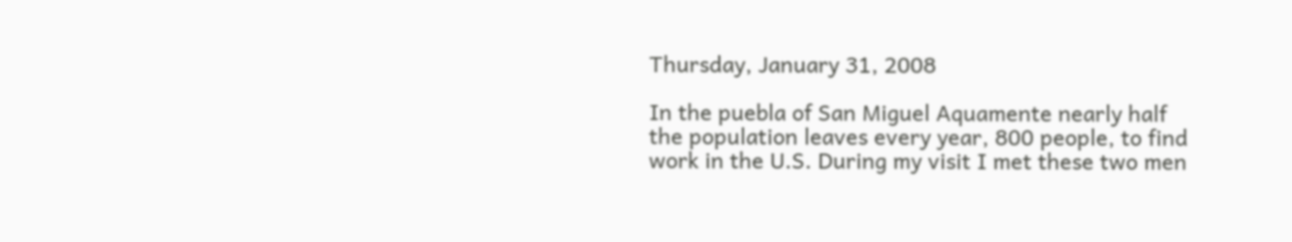Thursday, January 31, 2008

In the puebla of San Miguel Aquamente nearly half the population leaves every year, 800 people, to find work in the U.S. During my visit I met these two men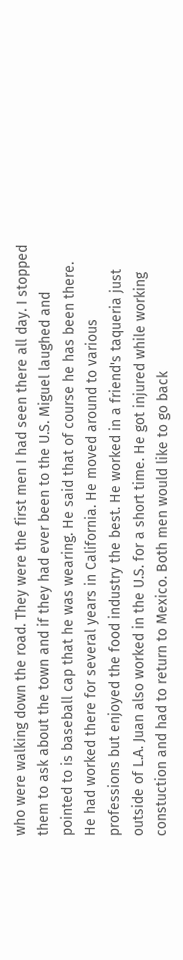who were walking down the road. They were the first men I had seen there all day. I stopped them to ask about the town and if they had ever been to the U.S. Miguel laughed and pointed to is baseball cap that he was wearing. He said that of course he has been there. He had worked there for several years in California. He moved around to various professions but enjoyed the food industry the best. He worked in a friend's taqueria just outside of L.A. Juan also worked in the U.S. for a short time. He got injured while working constuction and had to return to Mexico. Both men would like to go back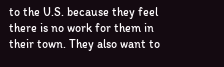to the U.S. because they feel there is no work for them in their town. They also want to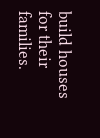build houses for their families.